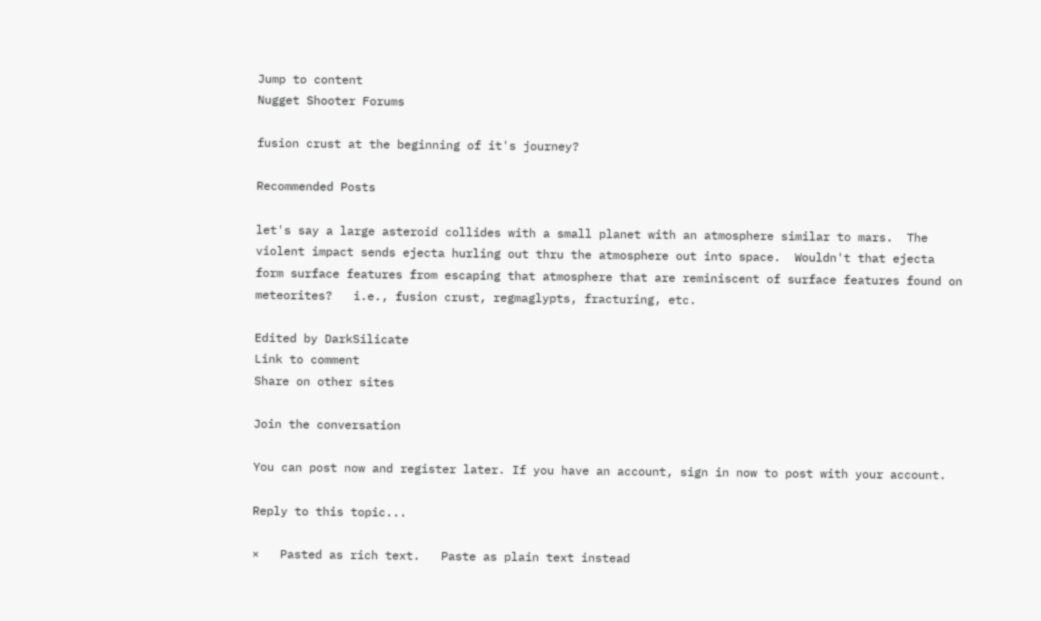Jump to content
Nugget Shooter Forums

fusion crust at the beginning of it's journey?

Recommended Posts

let's say a large asteroid collides with a small planet with an atmosphere similar to mars.  The violent impact sends ejecta hurling out thru the atmosphere out into space.  Wouldn't that ejecta form surface features from escaping that atmosphere that are reminiscent of surface features found on meteorites?   i.e., fusion crust, regmaglypts, fracturing, etc.

Edited by DarkSilicate
Link to comment
Share on other sites

Join the conversation

You can post now and register later. If you have an account, sign in now to post with your account.

Reply to this topic...

×   Pasted as rich text.   Paste as plain text instead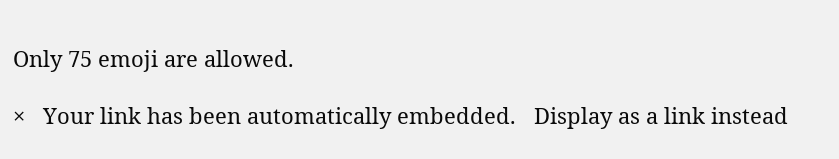Only 75 emoji are allowed.

×   Your link has been automatically embedded.   Display as a link instead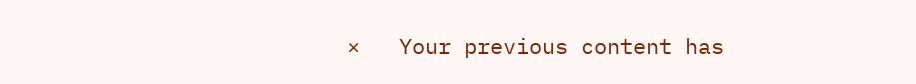×   Your previous content has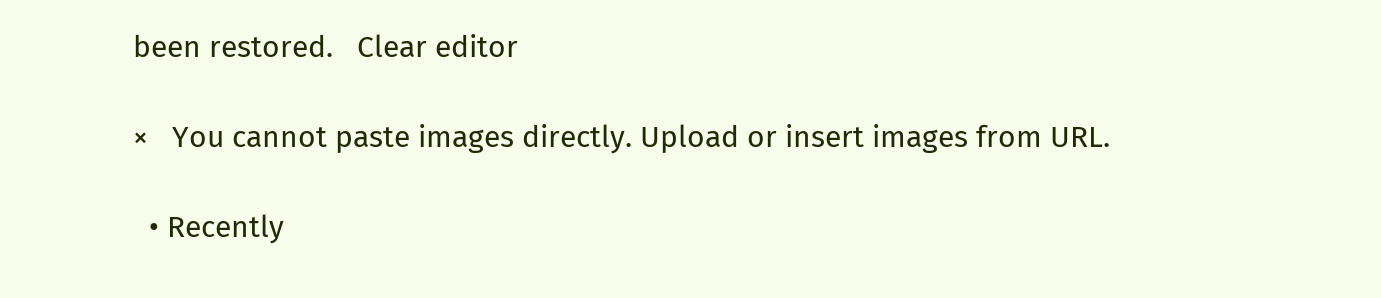been restored.   Clear editor

×   You cannot paste images directly. Upload or insert images from URL.

  • Recently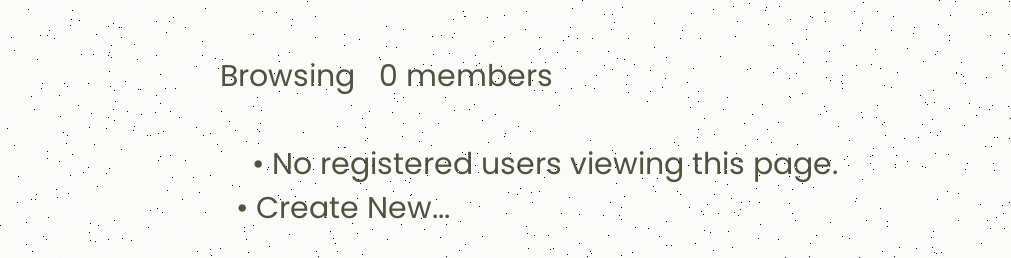Browsing   0 members

    • No registered users viewing this page.
  • Create New...